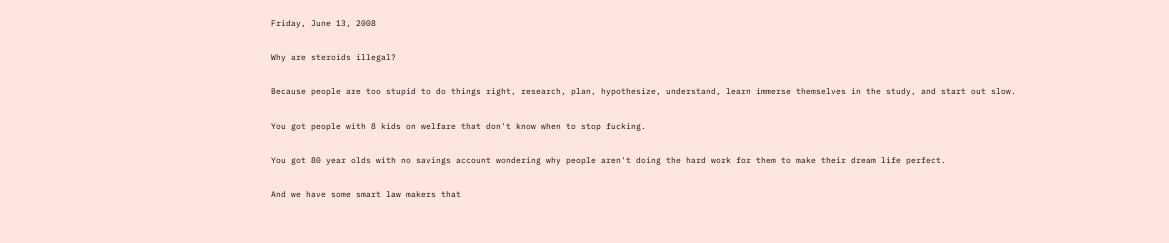Friday, June 13, 2008

Why are steroids illegal?

Because people are too stupid to do things right, research, plan, hypothesize, understand, learn immerse themselves in the study, and start out slow.

You got people with 8 kids on welfare that don't know when to stop fucking.

You got 80 year olds with no savings account wondering why people aren't doing the hard work for them to make their dream life perfect.

And we have some smart law makers that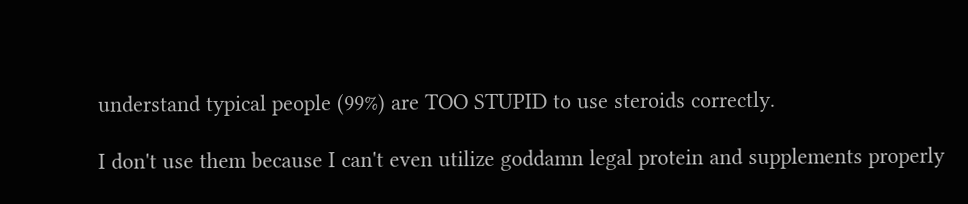understand typical people (99%) are TOO STUPID to use steroids correctly.

I don't use them because I can't even utilize goddamn legal protein and supplements properly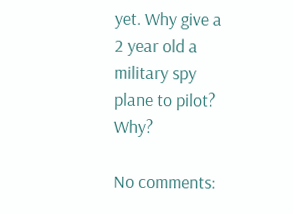yet. Why give a 2 year old a military spy plane to pilot? Why?

No comments: